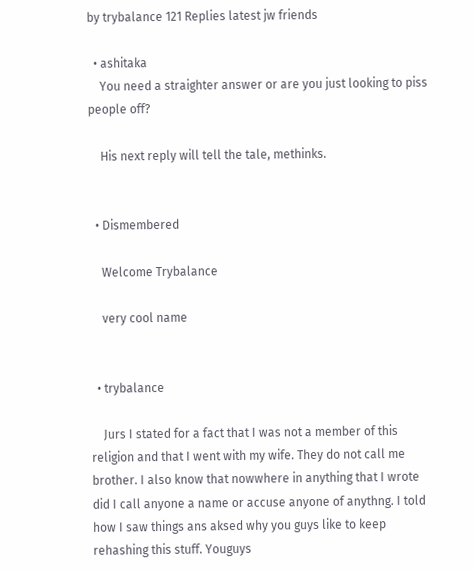by trybalance 121 Replies latest jw friends

  • ashitaka
    You need a straighter answer or are you just looking to piss people off?

    His next reply will tell the tale, methinks.


  • Dismembered

    Welcome Trybalance

    very cool name


  • trybalance

    Jurs I stated for a fact that I was not a member of this religion and that I went with my wife. They do not call me brother. I also know that nowwhere in anything that I wrote did I call anyone a name or accuse anyone of anythng. I told how I saw things ans aksed why you guys like to keep rehashing this stuff. Youguys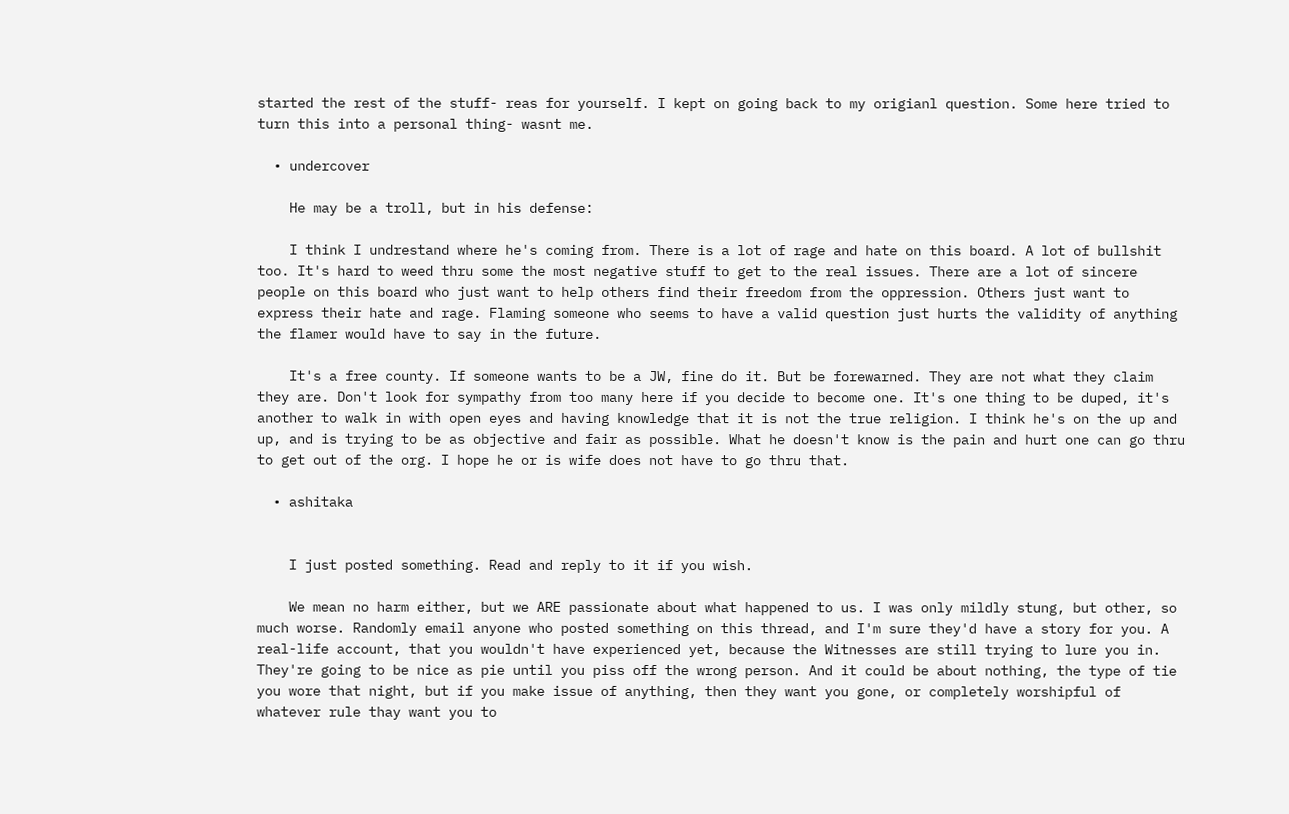started the rest of the stuff- reas for yourself. I kept on going back to my origianl question. Some here tried to turn this into a personal thing- wasnt me.

  • undercover

    He may be a troll, but in his defense:

    I think I undrestand where he's coming from. There is a lot of rage and hate on this board. A lot of bullshit too. It's hard to weed thru some the most negative stuff to get to the real issues. There are a lot of sincere people on this board who just want to help others find their freedom from the oppression. Others just want to express their hate and rage. Flaming someone who seems to have a valid question just hurts the validity of anything the flamer would have to say in the future.

    It's a free county. If someone wants to be a JW, fine do it. But be forewarned. They are not what they claim they are. Don't look for sympathy from too many here if you decide to become one. It's one thing to be duped, it's another to walk in with open eyes and having knowledge that it is not the true religion. I think he's on the up and up, and is trying to be as objective and fair as possible. What he doesn't know is the pain and hurt one can go thru to get out of the org. I hope he or is wife does not have to go thru that.

  • ashitaka


    I just posted something. Read and reply to it if you wish.

    We mean no harm either, but we ARE passionate about what happened to us. I was only mildly stung, but other, so much worse. Randomly email anyone who posted something on this thread, and I'm sure they'd have a story for you. A real-life account, that you wouldn't have experienced yet, because the Witnesses are still trying to lure you in. They're going to be nice as pie until you piss off the wrong person. And it could be about nothing, the type of tie you wore that night, but if you make issue of anything, then they want you gone, or completely worshipful of whatever rule thay want you to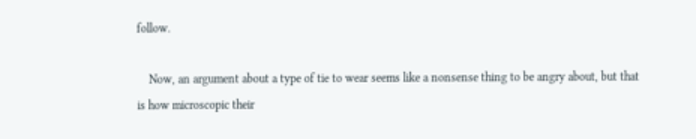follow.

    Now, an argument about a type of tie to wear seems like a nonsense thing to be angry about, but that is how microscopic their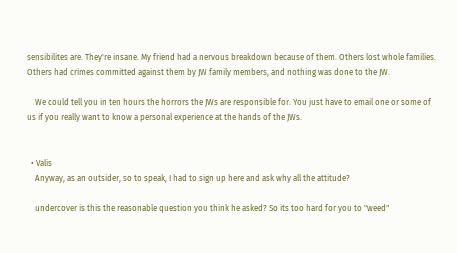sensibilites are. They're insane. My friend had a nervous breakdown because of them. Others lost whole families. Others had crimes committed against them by JW family members, and nothing was done to the JW.

    We could tell you in ten hours the horrors the JWs are responsible for. You just have to email one or some of us if you really want to know a personal experience at the hands of the JWs.


  • Valis
    Anyway, as an outsider, so to speak, I had to sign up here and ask why all the attitude?

    undercover is this the reasonable question you think he asked? So its too hard for you to "weed"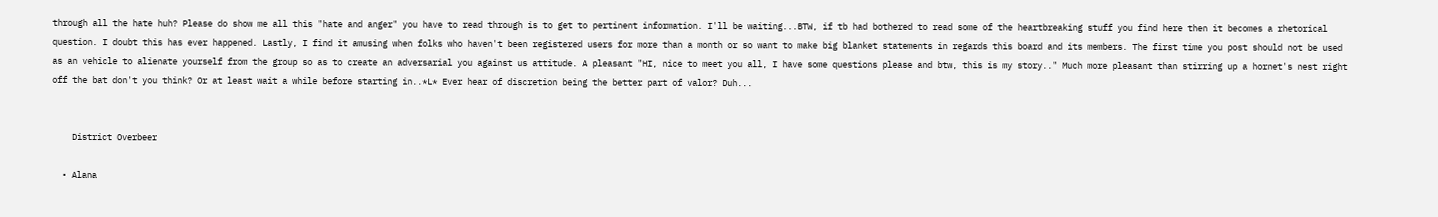through all the hate huh? Please do show me all this "hate and anger" you have to read through is to get to pertinent information. I'll be waiting...BTW, if tb had bothered to read some of the heartbreaking stuff you find here then it becomes a rhetorical question. I doubt this has ever happened. Lastly, I find it amusing when folks who haven't been registered users for more than a month or so want to make big blanket statements in regards this board and its members. The first time you post should not be used as an vehicle to alienate yourself from the group so as to create an adversarial you against us attitude. A pleasant "HI, nice to meet you all, I have some questions please and btw, this is my story.." Much more pleasant than stirring up a hornet's nest right off the bat don't you think? Or at least wait a while before starting in..*L* Ever hear of discretion being the better part of valor? Duh...


    District Overbeer

  • Alana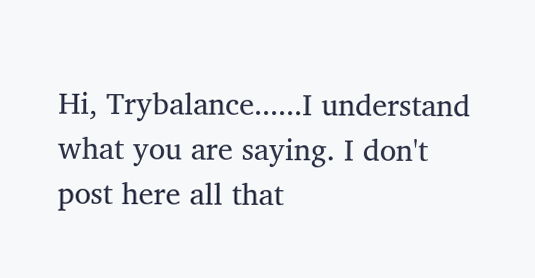Hi, Trybalance......I understand what you are saying. I don't post here all that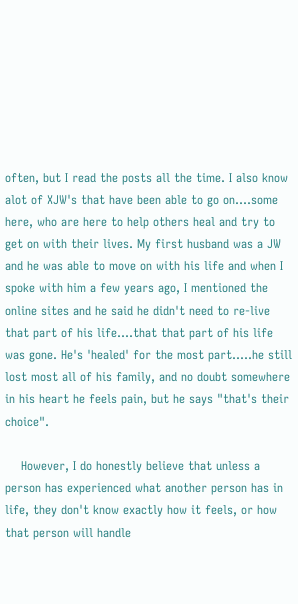often, but I read the posts all the time. I also know alot of XJW's that have been able to go on....some here, who are here to help others heal and try to get on with their lives. My first husband was a JW and he was able to move on with his life and when I spoke with him a few years ago, I mentioned the online sites and he said he didn't need to re-live that part of his life....that that part of his life was gone. He's 'healed' for the most part.....he still lost most all of his family, and no doubt somewhere in his heart he feels pain, but he says "that's their choice".

    However, I do honestly believe that unless a person has experienced what another person has in life, they don't know exactly how it feels, or how that person will handle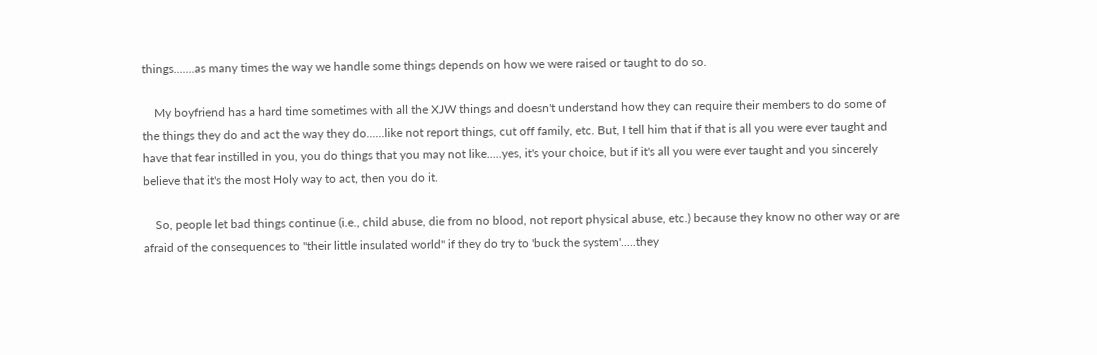things.......as many times the way we handle some things depends on how we were raised or taught to do so.

    My boyfriend has a hard time sometimes with all the XJW things and doesn't understand how they can require their members to do some of the things they do and act the way they do......like not report things, cut off family, etc. But, I tell him that if that is all you were ever taught and have that fear instilled in you, you do things that you may not like.....yes, it's your choice, but if it's all you were ever taught and you sincerely believe that it's the most Holy way to act, then you do it.

    So, people let bad things continue (i.e., child abuse, die from no blood, not report physical abuse, etc.) because they know no other way or are afraid of the consequences to "their little insulated world" if they do try to 'buck the system'.....they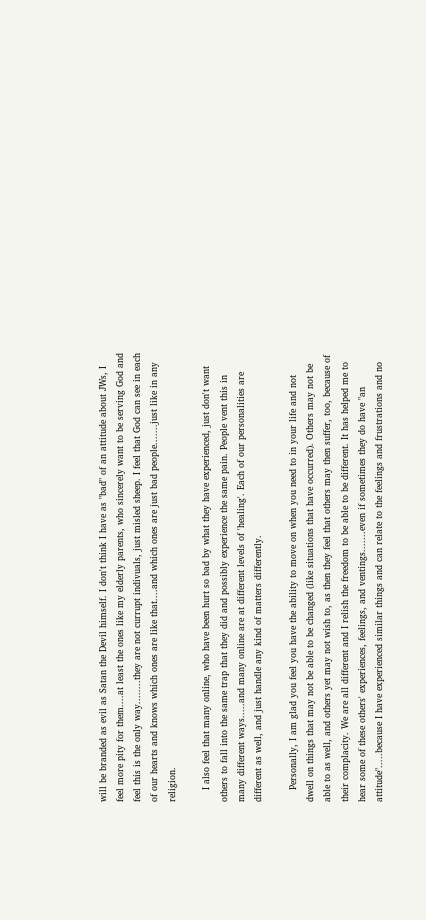will be branded as evil as Satan the Devil himself. I don't think I have as "bad" of an attitude about JWs, I feel more pity for them....at least the ones like my elderly parents, who sincerely want to be serving God and feel this is the only way........they are not currupt indivuals, just misled sheep. I feel that God can see in each of our hearts and knows which ones are like that....and which ones are just bad people.......just like in any religion.

    I also feel that many online, who have been hurt so bad by what they have experienced, just don't want others to fall into the same trap that they did and possibly experience the same pain. People vent this in many different ways.....and many online are at different levels of 'healing'. Each of our personalities are different as well, and just handle any kind of matters differently.

    Personally, I am glad you feel you have the ability to move on when you need to in your life and not dwell on things that may not be able to be changed (like situations that have occurred). Others may not be able to as well, and others yet may not wish to, as then they feel that others may then suffer, too, because of their complacity. We are all different and I relish the freedom to be able to be different. It has helped me to hear some of these others' experiences, feelings, and ventings.......even if sometimes they do have "an attitude".....because I have experienced similar things and can relate to the feelings and frustrations and no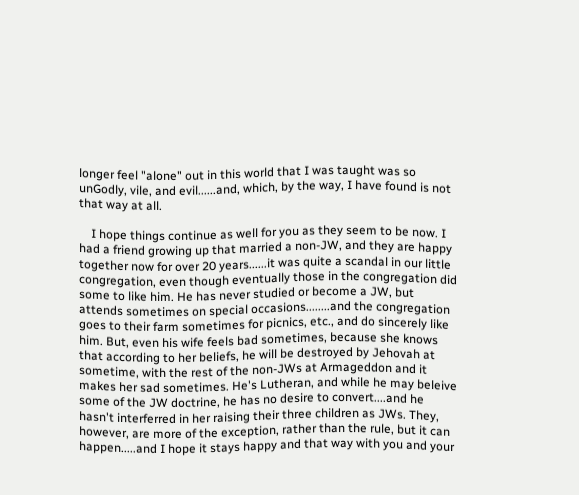longer feel "alone" out in this world that I was taught was so unGodly, vile, and evil......and, which, by the way, I have found is not that way at all.

    I hope things continue as well for you as they seem to be now. I had a friend growing up that married a non-JW, and they are happy together now for over 20 years......it was quite a scandal in our little congregation, even though eventually those in the congregation did some to like him. He has never studied or become a JW, but attends sometimes on special occasions........and the congregation goes to their farm sometimes for picnics, etc., and do sincerely like him. But, even his wife feels bad sometimes, because she knows that according to her beliefs, he will be destroyed by Jehovah at sometime, with the rest of the non-JWs at Armageddon and it makes her sad sometimes. He's Lutheran, and while he may beleive some of the JW doctrine, he has no desire to convert....and he hasn't interferred in her raising their three children as JWs. They, however, are more of the exception, rather than the rule, but it can happen.....and I hope it stays happy and that way with you and your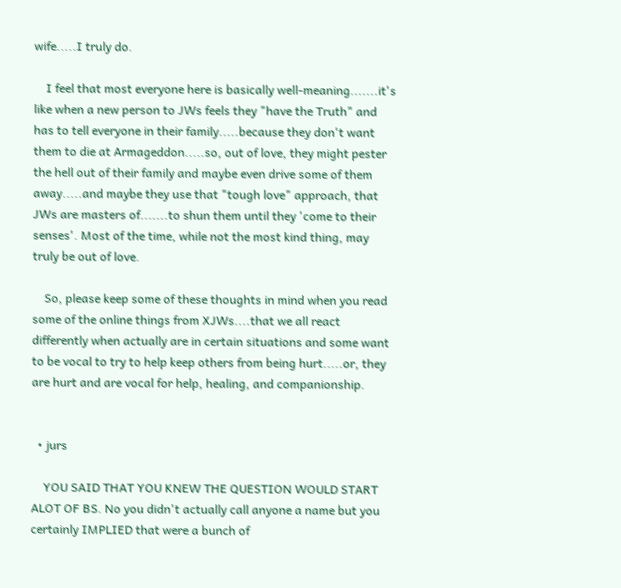wife.....I truly do.

    I feel that most everyone here is basically well-meaning.......it's like when a new person to JWs feels they "have the Truth" and has to tell everyone in their family.....because they don't want them to die at Armageddon.....so, out of love, they might pester the hell out of their family and maybe even drive some of them away.....and maybe they use that "tough love" approach, that JWs are masters of.......to shun them until they 'come to their senses'. Most of the time, while not the most kind thing, may truly be out of love.

    So, please keep some of these thoughts in mind when you read some of the online things from XJWs....that we all react differently when actually are in certain situations and some want to be vocal to try to help keep others from being hurt.....or, they are hurt and are vocal for help, healing, and companionship.


  • jurs

    YOU SAID THAT YOU KNEW THE QUESTION WOULD START ALOT OF BS. No you didn't actually call anyone a name but you certainly IMPLIED that were a bunch of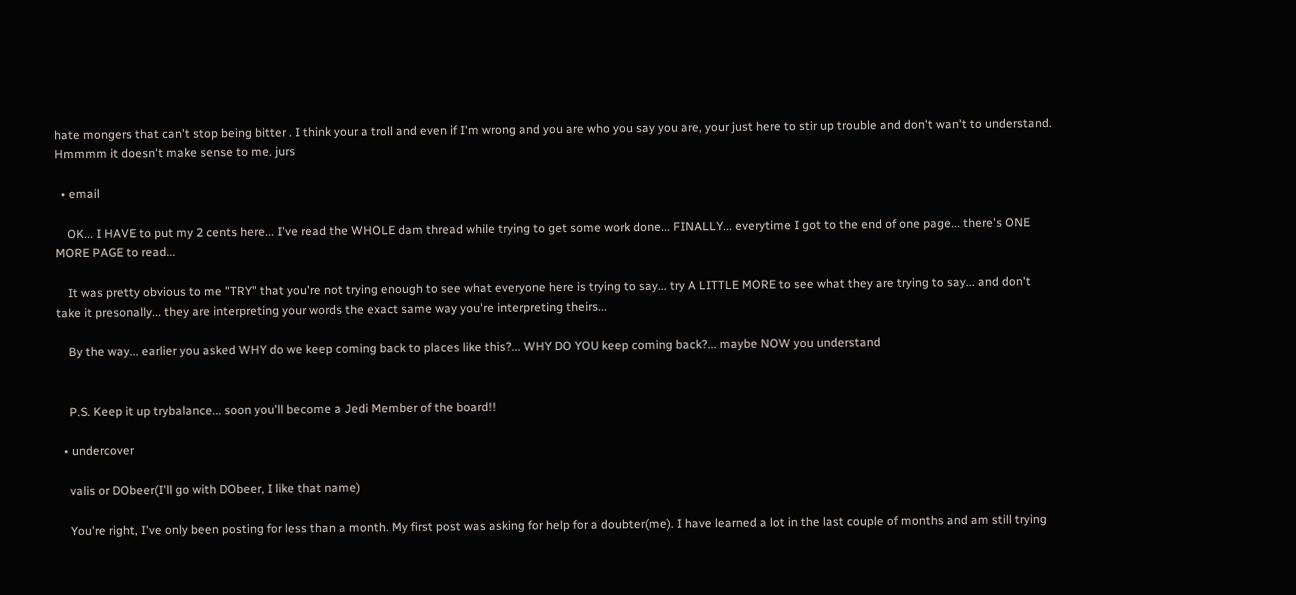hate mongers that can't stop being bitter . I think your a troll and even if I'm wrong and you are who you say you are, your just here to stir up trouble and don't wan't to understand. Hmmmm it doesn't make sense to me. jurs

  • email

    OK... I HAVE to put my 2 cents here... I've read the WHOLE dam thread while trying to get some work done... FINALLY... everytime I got to the end of one page... there's ONE MORE PAGE to read...

    It was pretty obvious to me "TRY" that you're not trying enough to see what everyone here is trying to say... try A LITTLE MORE to see what they are trying to say... and don't take it presonally... they are interpreting your words the exact same way you're interpreting theirs...

    By the way... earlier you asked WHY do we keep coming back to places like this?... WHY DO YOU keep coming back?... maybe NOW you understand


    P.S. Keep it up trybalance... soon you'll become a Jedi Member of the board!!

  • undercover

    valis or DObeer(I'll go with DObeer, I like that name)

    You're right, I've only been posting for less than a month. My first post was asking for help for a doubter(me). I have learned a lot in the last couple of months and am still trying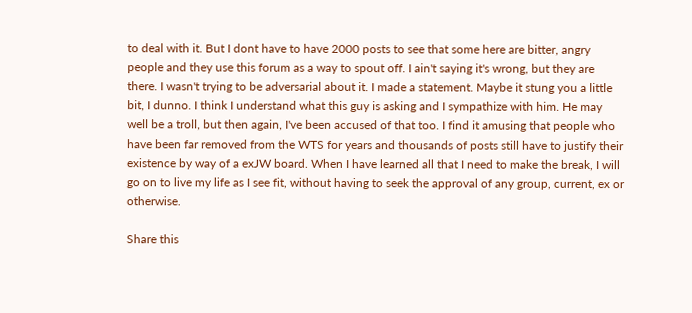to deal with it. But I dont have to have 2000 posts to see that some here are bitter, angry people and they use this forum as a way to spout off. I ain't saying it's wrong, but they are there. I wasn't trying to be adversarial about it. I made a statement. Maybe it stung you a little bit, I dunno. I think I understand what this guy is asking and I sympathize with him. He may well be a troll, but then again, I've been accused of that too. I find it amusing that people who have been far removed from the WTS for years and thousands of posts still have to justify their existence by way of a exJW board. When I have learned all that I need to make the break, I will go on to live my life as I see fit, without having to seek the approval of any group, current, ex or otherwise.

Share this